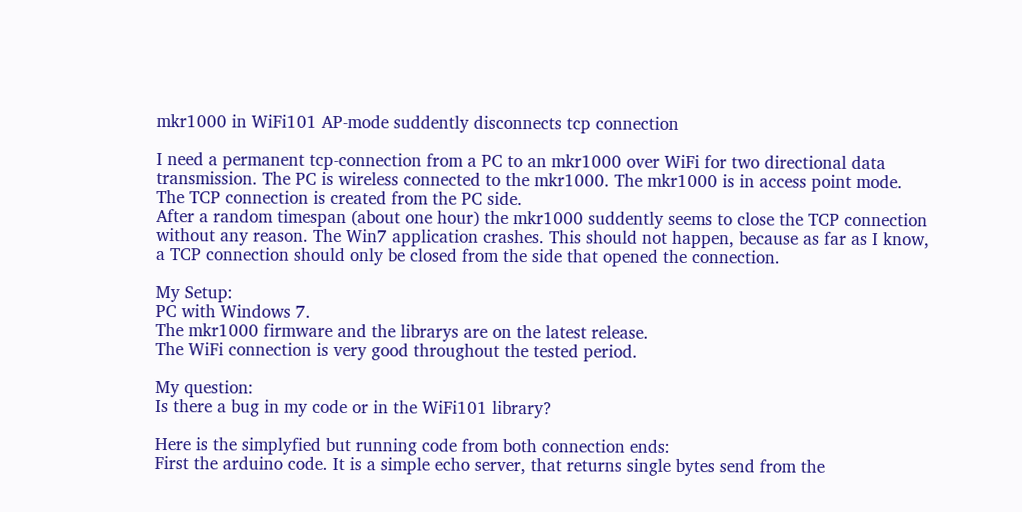mkr1000 in WiFi101 AP-mode suddently disconnects tcp connection

I need a permanent tcp-connection from a PC to an mkr1000 over WiFi for two directional data transmission. The PC is wireless connected to the mkr1000. The mkr1000 is in access point mode. The TCP connection is created from the PC side.
After a random timespan (about one hour) the mkr1000 suddently seems to close the TCP connection without any reason. The Win7 application crashes. This should not happen, because as far as I know, a TCP connection should only be closed from the side that opened the connection.

My Setup:
PC with Windows 7.
The mkr1000 firmware and the librarys are on the latest release.
The WiFi connection is very good throughout the tested period.

My question:
Is there a bug in my code or in the WiFi101 library?

Here is the simplyfied but running code from both connection ends:
First the arduino code. It is a simple echo server, that returns single bytes send from the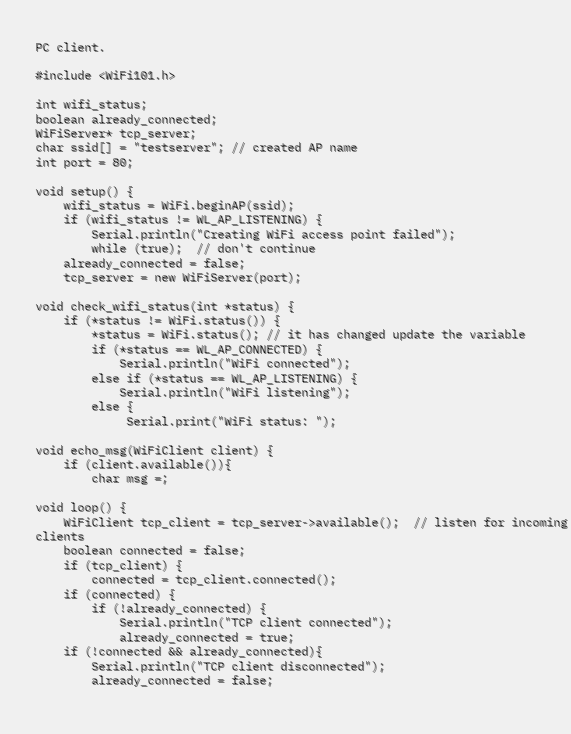PC client.

#include <WiFi101.h>

int wifi_status;
boolean already_connected;
WiFiServer* tcp_server;
char ssid[] = "testserver"; // created AP name
int port = 80;

void setup() {
    wifi_status = WiFi.beginAP(ssid);
    if (wifi_status != WL_AP_LISTENING) {
        Serial.println("Creating WiFi access point failed");
        while (true);  // don't continue
    already_connected = false;
    tcp_server = new WiFiServer(port);

void check_wifi_status(int *status) {
    if (*status != WiFi.status()) {
        *status = WiFi.status(); // it has changed update the variable
        if (*status == WL_AP_CONNECTED) {
            Serial.println("WiFi connected");
        else if (*status == WL_AP_LISTENING) {
            Serial.println("WiFi listening");
        else {
             Serial.print("WiFi status: ");

void echo_msg(WiFiClient client) {
    if (client.available()){
        char msg =;

void loop() {
    WiFiClient tcp_client = tcp_server->available();  // listen for incoming clients
    boolean connected = false;
    if (tcp_client) {
        connected = tcp_client.connected();
    if (connected) {
        if (!already_connected) {
            Serial.println("TCP client connected");
            already_connected = true;
    if (!connected && already_connected){
        Serial.println("TCP client disconnected");
        already_connected = false;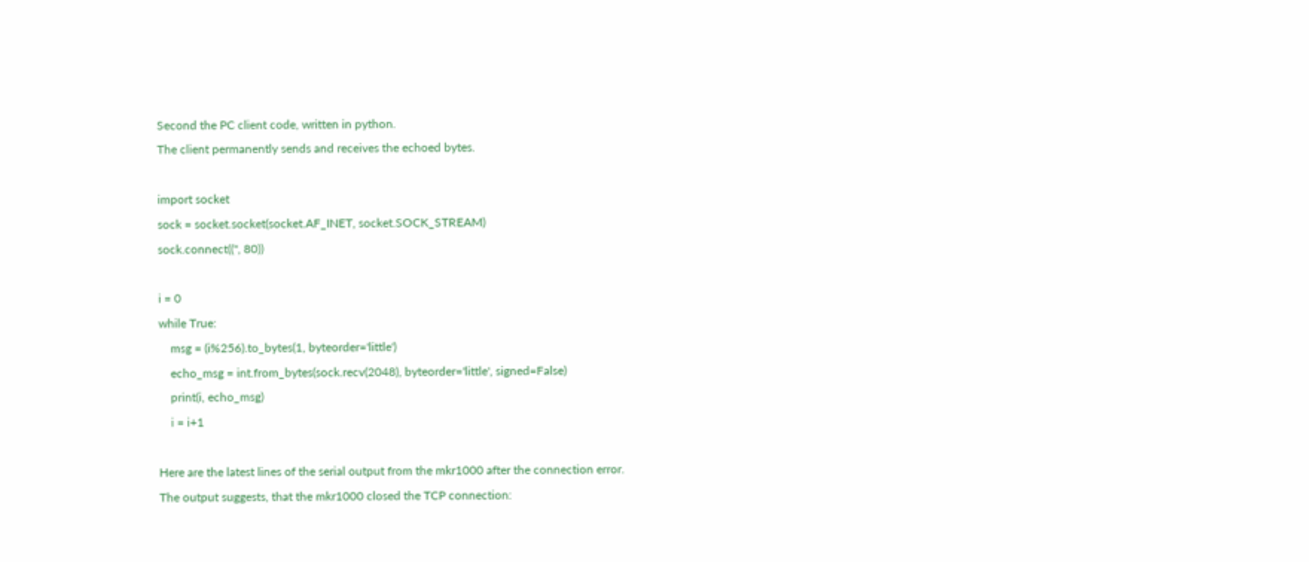Second the PC client code, written in python.
The client permanently sends and receives the echoed bytes.

import socket
sock = socket.socket(socket.AF_INET, socket.SOCK_STREAM)
sock.connect(('', 80))

i = 0
while True:
    msg = (i%256).to_bytes(1, byteorder='little')
    echo_msg = int.from_bytes(sock.recv(2048), byteorder='little', signed=False)
    print(i, echo_msg)
    i = i+1

Here are the latest lines of the serial output from the mkr1000 after the connection error.
The output suggests, that the mkr1000 closed the TCP connection: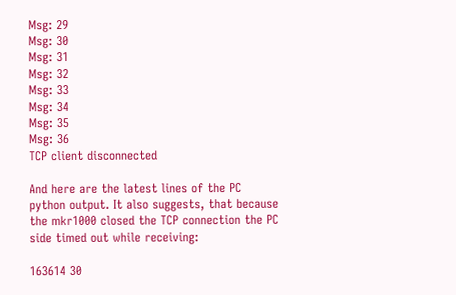Msg: 29
Msg: 30
Msg: 31
Msg: 32
Msg: 33
Msg: 34
Msg: 35
Msg: 36
TCP client disconnected

And here are the latest lines of the PC python output. It also suggests, that because the mkr1000 closed the TCP connection the PC side timed out while receiving:

163614 30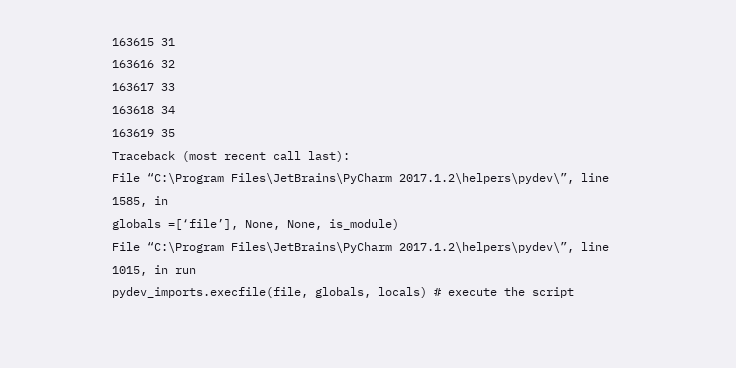163615 31
163616 32
163617 33
163618 34
163619 35
Traceback (most recent call last):
File “C:\Program Files\JetBrains\PyCharm 2017.1.2\helpers\pydev\”, line 1585, in
globals =[‘file’], None, None, is_module)
File “C:\Program Files\JetBrains\PyCharm 2017.1.2\helpers\pydev\”, line 1015, in run
pydev_imports.execfile(file, globals, locals) # execute the script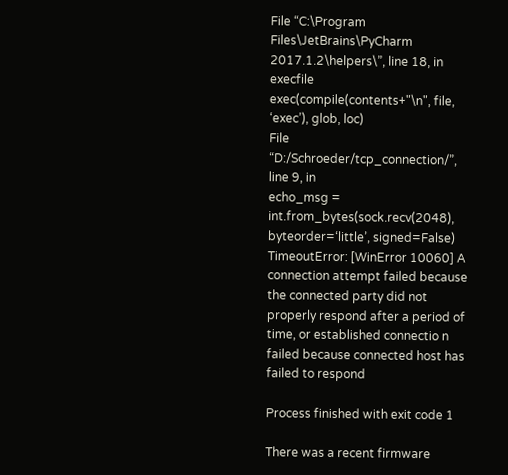File “C:\Program Files\JetBrains\PyCharm 2017.1.2\helpers\”, line 18, in execfile
exec(compile(contents+"\n", file, ‘exec’), glob, loc)
File “D:/Schroeder/tcp_connection/”, line 9, in
echo_msg = int.from_bytes(sock.recv(2048), byteorder=‘little’, signed=False)
TimeoutError: [WinError 10060] A connection attempt failed because the connected party did not properly respond after a period of time, or established connectio n failed because connected host has failed to respond

Process finished with exit code 1

There was a recent firmware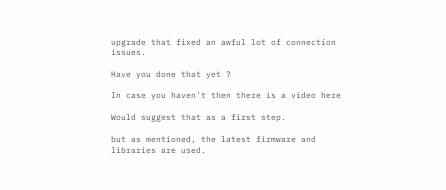upgrade that fixed an awful lot of connection issues.

Have you done that yet ?

In case you haven't then there is a video here

Would suggest that as a first step.

but as mentioned, the latest firmware and libraries are used.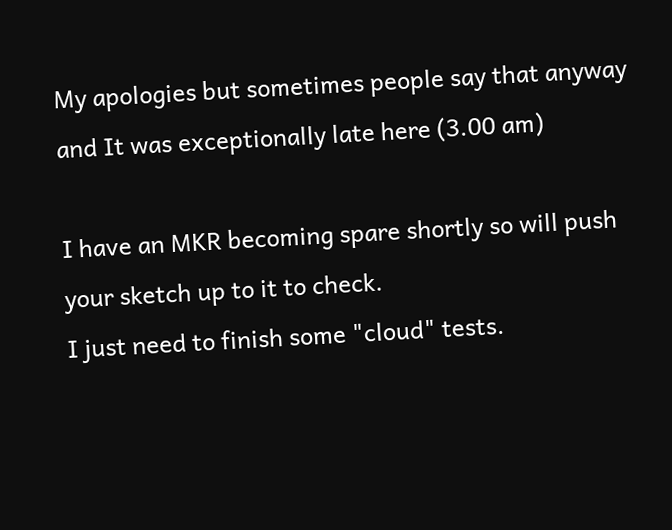My apologies but sometimes people say that anyway and It was exceptionally late here (3.00 am)

I have an MKR becoming spare shortly so will push your sketch up to it to check.
I just need to finish some "cloud" tests.